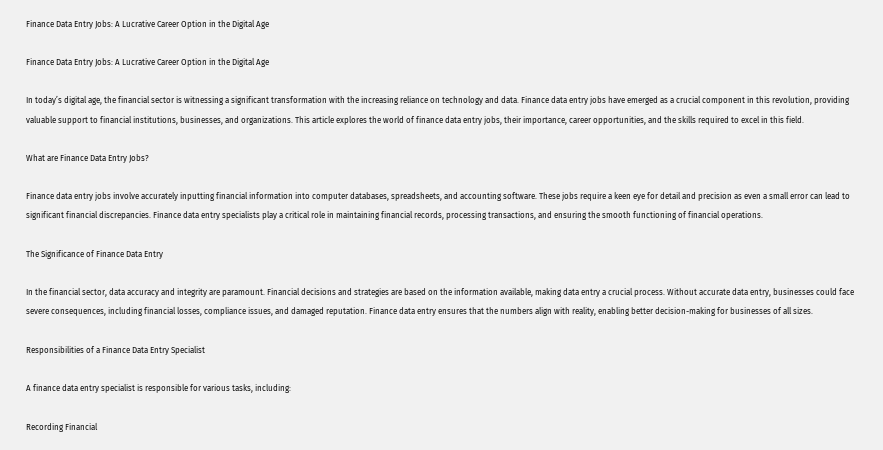Finance Data Entry Jobs: A Lucrative Career Option in the Digital Age

Finance Data Entry Jobs: A Lucrative Career Option in the Digital Age

In today’s digital age, the financial sector is witnessing a significant transformation with the increasing reliance on technology and data. Finance data entry jobs have emerged as a crucial component in this revolution, providing valuable support to financial institutions, businesses, and organizations. This article explores the world of finance data entry jobs, their importance, career opportunities, and the skills required to excel in this field.

What are Finance Data Entry Jobs?

Finance data entry jobs involve accurately inputting financial information into computer databases, spreadsheets, and accounting software. These jobs require a keen eye for detail and precision as even a small error can lead to significant financial discrepancies. Finance data entry specialists play a critical role in maintaining financial records, processing transactions, and ensuring the smooth functioning of financial operations.

The Significance of Finance Data Entry

In the financial sector, data accuracy and integrity are paramount. Financial decisions and strategies are based on the information available, making data entry a crucial process. Without accurate data entry, businesses could face severe consequences, including financial losses, compliance issues, and damaged reputation. Finance data entry ensures that the numbers align with reality, enabling better decision-making for businesses of all sizes.

Responsibilities of a Finance Data Entry Specialist

A finance data entry specialist is responsible for various tasks, including:

Recording Financial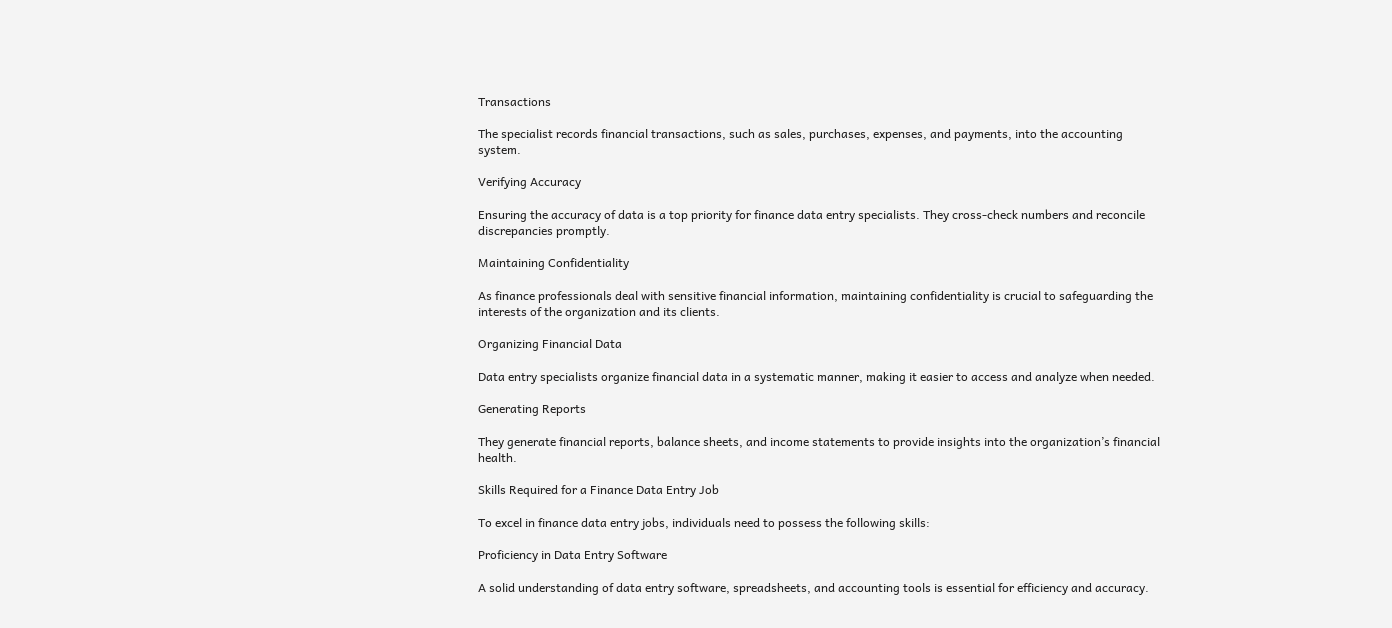Transactions

The specialist records financial transactions, such as sales, purchases, expenses, and payments, into the accounting system.

Verifying Accuracy

Ensuring the accuracy of data is a top priority for finance data entry specialists. They cross-check numbers and reconcile discrepancies promptly.

Maintaining Confidentiality

As finance professionals deal with sensitive financial information, maintaining confidentiality is crucial to safeguarding the interests of the organization and its clients.

Organizing Financial Data

Data entry specialists organize financial data in a systematic manner, making it easier to access and analyze when needed.

Generating Reports

They generate financial reports, balance sheets, and income statements to provide insights into the organization’s financial health.

Skills Required for a Finance Data Entry Job

To excel in finance data entry jobs, individuals need to possess the following skills:

Proficiency in Data Entry Software

A solid understanding of data entry software, spreadsheets, and accounting tools is essential for efficiency and accuracy.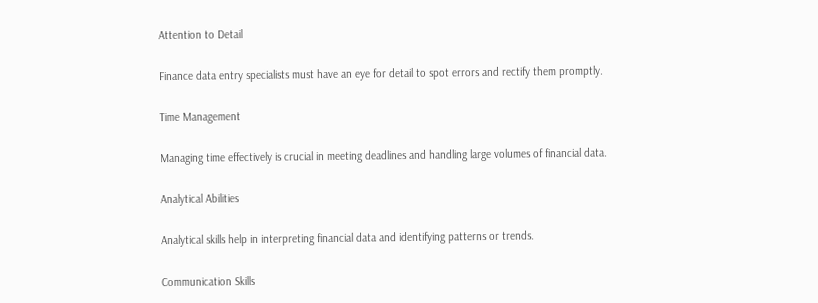Attention to Detail

Finance data entry specialists must have an eye for detail to spot errors and rectify them promptly.

Time Management

Managing time effectively is crucial in meeting deadlines and handling large volumes of financial data.

Analytical Abilities

Analytical skills help in interpreting financial data and identifying patterns or trends.

Communication Skills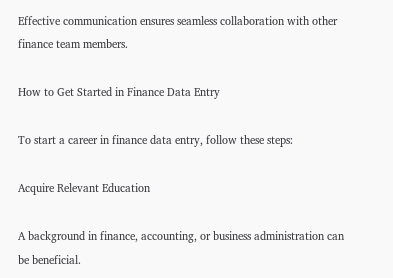Effective communication ensures seamless collaboration with other finance team members.

How to Get Started in Finance Data Entry

To start a career in finance data entry, follow these steps:

Acquire Relevant Education

A background in finance, accounting, or business administration can be beneficial.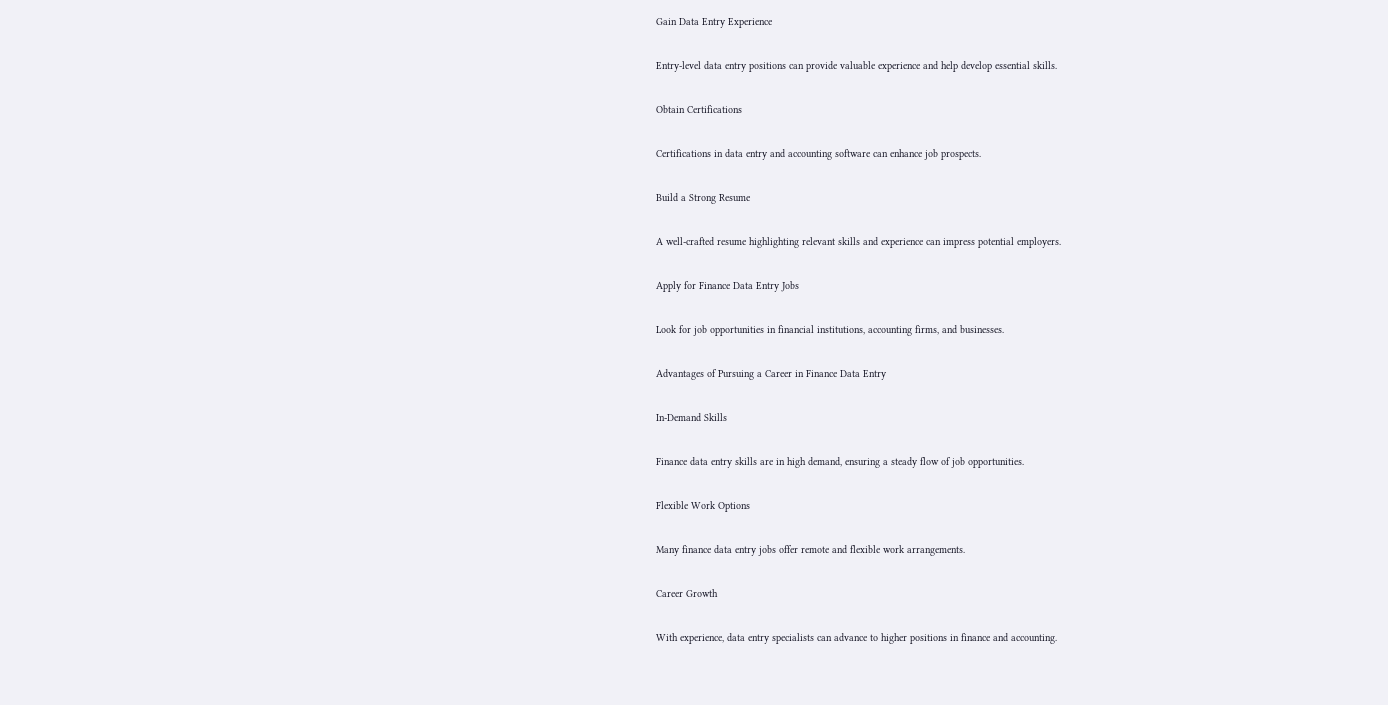Gain Data Entry Experience

Entry-level data entry positions can provide valuable experience and help develop essential skills.

Obtain Certifications

Certifications in data entry and accounting software can enhance job prospects.

Build a Strong Resume

A well-crafted resume highlighting relevant skills and experience can impress potential employers.

Apply for Finance Data Entry Jobs

Look for job opportunities in financial institutions, accounting firms, and businesses.

Advantages of Pursuing a Career in Finance Data Entry

In-Demand Skills

Finance data entry skills are in high demand, ensuring a steady flow of job opportunities.

Flexible Work Options

Many finance data entry jobs offer remote and flexible work arrangements.

Career Growth

With experience, data entry specialists can advance to higher positions in finance and accounting.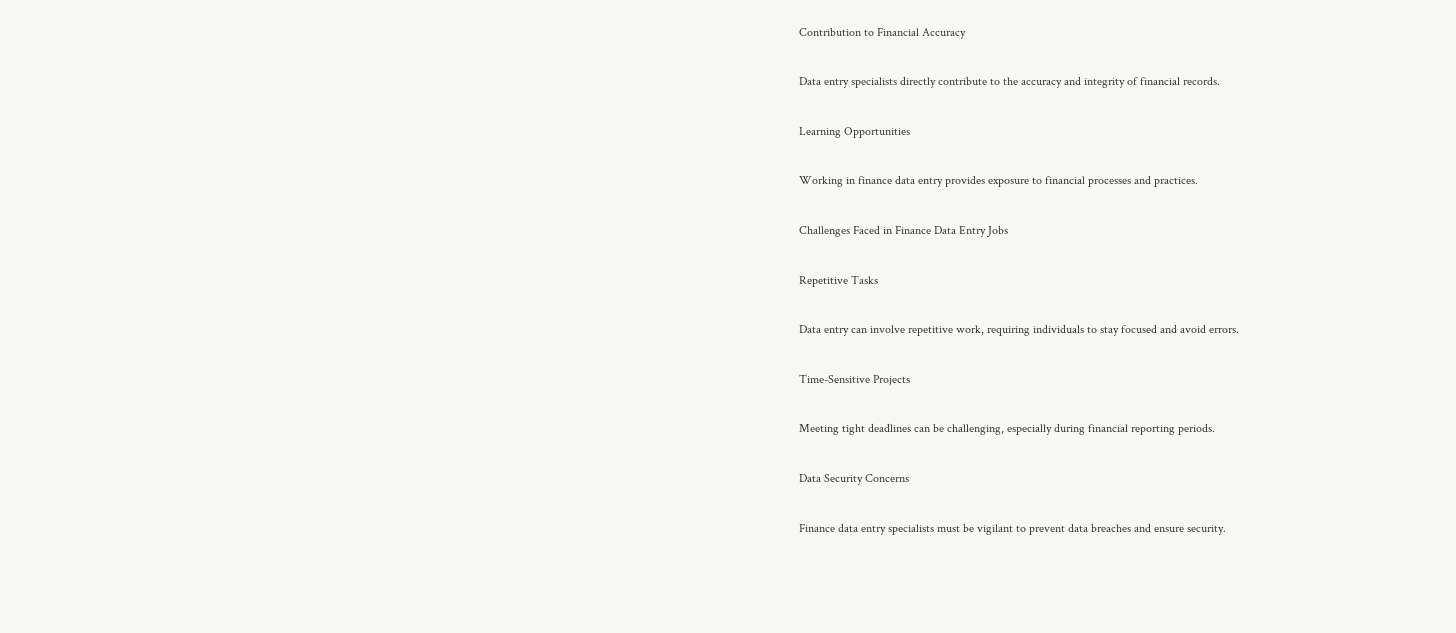Contribution to Financial Accuracy

Data entry specialists directly contribute to the accuracy and integrity of financial records.

Learning Opportunities

Working in finance data entry provides exposure to financial processes and practices.

Challenges Faced in Finance Data Entry Jobs

Repetitive Tasks

Data entry can involve repetitive work, requiring individuals to stay focused and avoid errors.

Time-Sensitive Projects

Meeting tight deadlines can be challenging, especially during financial reporting periods.

Data Security Concerns

Finance data entry specialists must be vigilant to prevent data breaches and ensure security.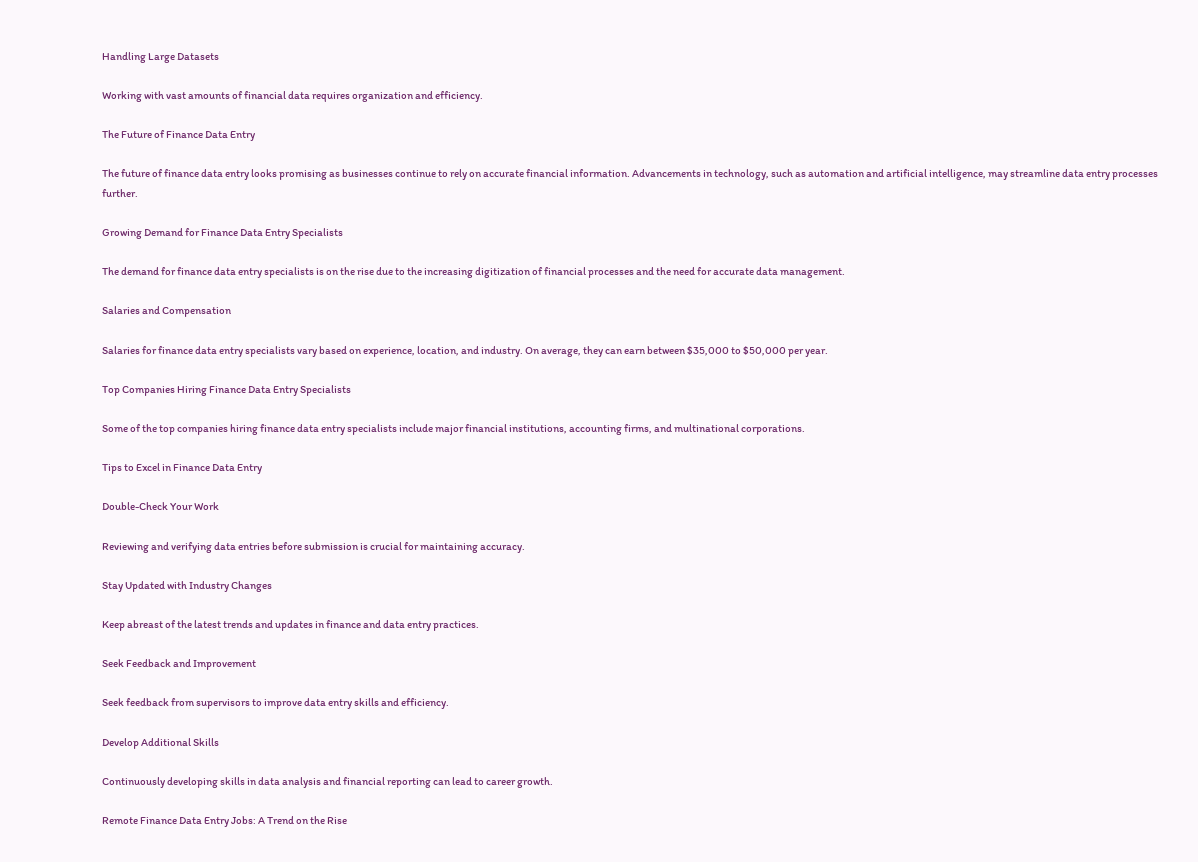Handling Large Datasets

Working with vast amounts of financial data requires organization and efficiency.

The Future of Finance Data Entry

The future of finance data entry looks promising as businesses continue to rely on accurate financial information. Advancements in technology, such as automation and artificial intelligence, may streamline data entry processes further.

Growing Demand for Finance Data Entry Specialists

The demand for finance data entry specialists is on the rise due to the increasing digitization of financial processes and the need for accurate data management.

Salaries and Compensation

Salaries for finance data entry specialists vary based on experience, location, and industry. On average, they can earn between $35,000 to $50,000 per year.

Top Companies Hiring Finance Data Entry Specialists

Some of the top companies hiring finance data entry specialists include major financial institutions, accounting firms, and multinational corporations.

Tips to Excel in Finance Data Entry

Double-Check Your Work

Reviewing and verifying data entries before submission is crucial for maintaining accuracy.

Stay Updated with Industry Changes

Keep abreast of the latest trends and updates in finance and data entry practices.

Seek Feedback and Improvement

Seek feedback from supervisors to improve data entry skills and efficiency.

Develop Additional Skills

Continuously developing skills in data analysis and financial reporting can lead to career growth.

Remote Finance Data Entry Jobs: A Trend on the Rise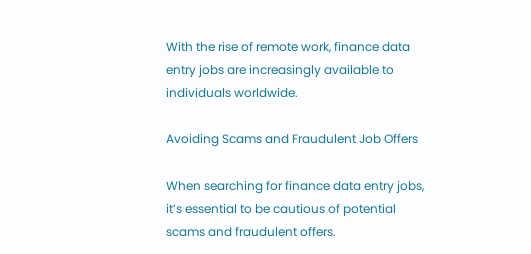With the rise of remote work, finance data entry jobs are increasingly available to individuals worldwide.

Avoiding Scams and Fraudulent Job Offers

When searching for finance data entry jobs, it’s essential to be cautious of potential scams and fraudulent offers.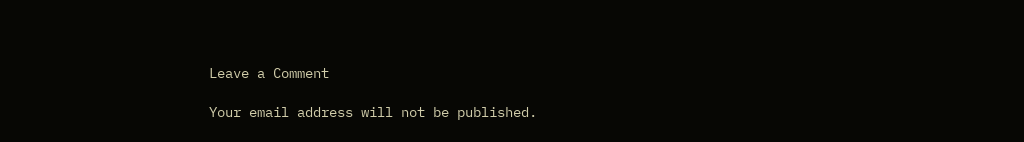Leave a Comment

Your email address will not be published.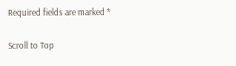Required fields are marked *

Scroll to Top